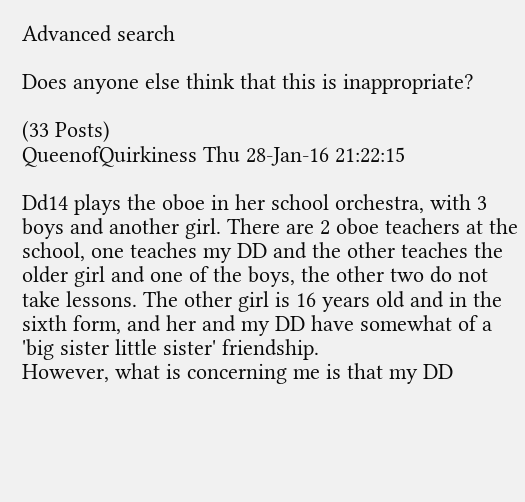Advanced search

Does anyone else think that this is inappropriate?

(33 Posts)
QueenofQuirkiness Thu 28-Jan-16 21:22:15

Dd14 plays the oboe in her school orchestra, with 3 boys and another girl. There are 2 oboe teachers at the school, one teaches my DD and the other teaches the older girl and one of the boys, the other two do not take lessons. The other girl is 16 years old and in the sixth form, and her and my DD have somewhat of a 'big sister little sister' friendship.
However, what is concerning me is that my DD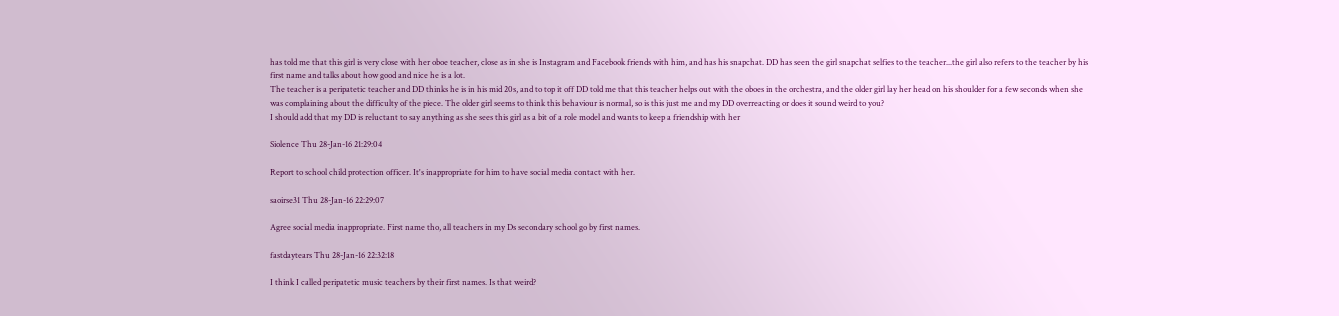has told me that this girl is very close with her oboe teacher, close as in she is Instagram and Facebook friends with him, and has his snapchat. DD has seen the girl snapchat selfies to the teacher...the girl also refers to the teacher by his first name and talks about how good and nice he is a lot.
The teacher is a peripatetic teacher and DD thinks he is in his mid 20s, and to top it off DD told me that this teacher helps out with the oboes in the orchestra, and the older girl lay her head on his shoulder for a few seconds when she was complaining about the difficulty of the piece. The older girl seems to think this behaviour is normal, so is this just me and my DD overreacting or does it sound weird to you?
I should add that my DD is reluctant to say anything as she sees this girl as a bit of a role model and wants to keep a friendship with her

Siolence Thu 28-Jan-16 21:29:04

Report to school child protection officer. It's inappropriate for him to have social media contact with her.

saoirse31 Thu 28-Jan-16 22:29:07

Agree social media inappropriate. First name tho, all teachers in my Ds secondary school go by first names.

fastdaytears Thu 28-Jan-16 22:32:18

I think I called peripatetic music teachers by their first names. Is that weird?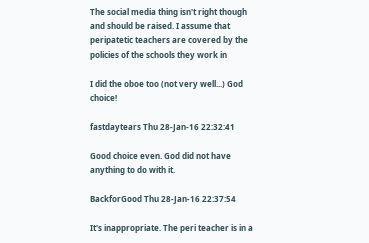The social media thing isn't right though and should be raised. I assume that peripatetic teachers are covered by the policies of the schools they work in

I did the oboe too (not very well...) God choice!

fastdaytears Thu 28-Jan-16 22:32:41

Good choice even. God did not have anything to do with it.

BackforGood Thu 28-Jan-16 22:37:54

It's inappropriate. The peri teacher is in a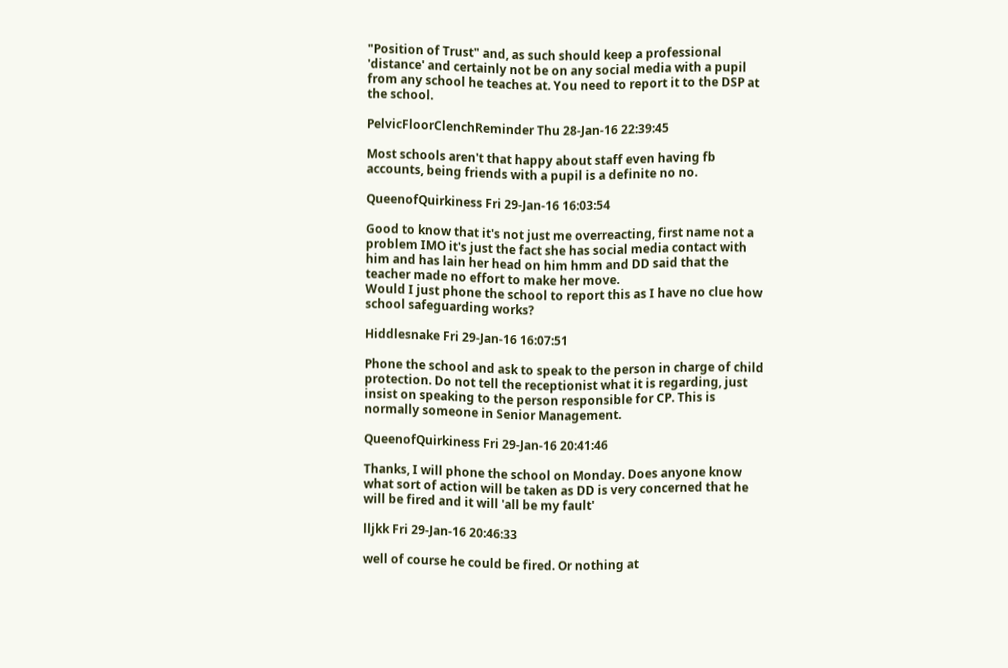"Position of Trust" and, as such should keep a professional 'distance' and certainly not be on any social media with a pupil from any school he teaches at. You need to report it to the DSP at the school.

PelvicFloorClenchReminder Thu 28-Jan-16 22:39:45

Most schools aren't that happy about staff even having fb accounts, being friends with a pupil is a definite no no.

QueenofQuirkiness Fri 29-Jan-16 16:03:54

Good to know that it's not just me overreacting, first name not a problem IMO it's just the fact she has social media contact with him and has lain her head on him hmm and DD said that the teacher made no effort to make her move.
Would I just phone the school to report this as I have no clue how school safeguarding works?

Hiddlesnake Fri 29-Jan-16 16:07:51

Phone the school and ask to speak to the person in charge of child protection. Do not tell the receptionist what it is regarding, just insist on speaking to the person responsible for CP. This is normally someone in Senior Management.

QueenofQuirkiness Fri 29-Jan-16 20:41:46

Thanks, I will phone the school on Monday. Does anyone know what sort of action will be taken as DD is very concerned that he will be fired and it will 'all be my fault'

lljkk Fri 29-Jan-16 20:46:33

well of course he could be fired. Or nothing at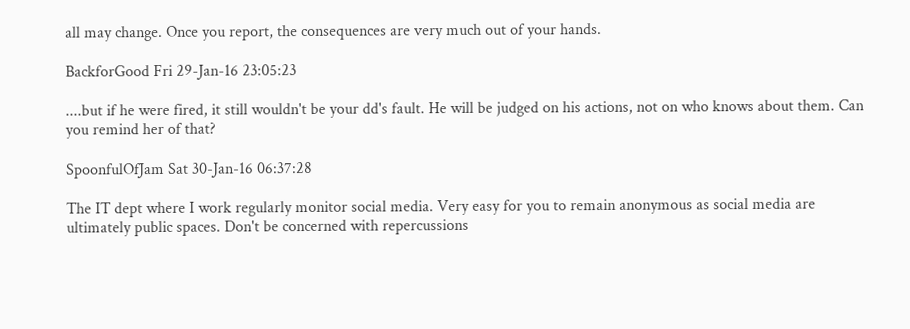all may change. Once you report, the consequences are very much out of your hands.

BackforGood Fri 29-Jan-16 23:05:23

....but if he were fired, it still wouldn't be your dd's fault. He will be judged on his actions, not on who knows about them. Can you remind her of that?

SpoonfulOfJam Sat 30-Jan-16 06:37:28

The IT dept where I work regularly monitor social media. Very easy for you to remain anonymous as social media are ultimately public spaces. Don't be concerned with repercussions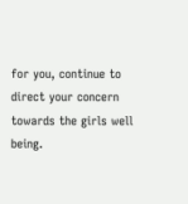for you, continue to direct your concern towards the girls well being.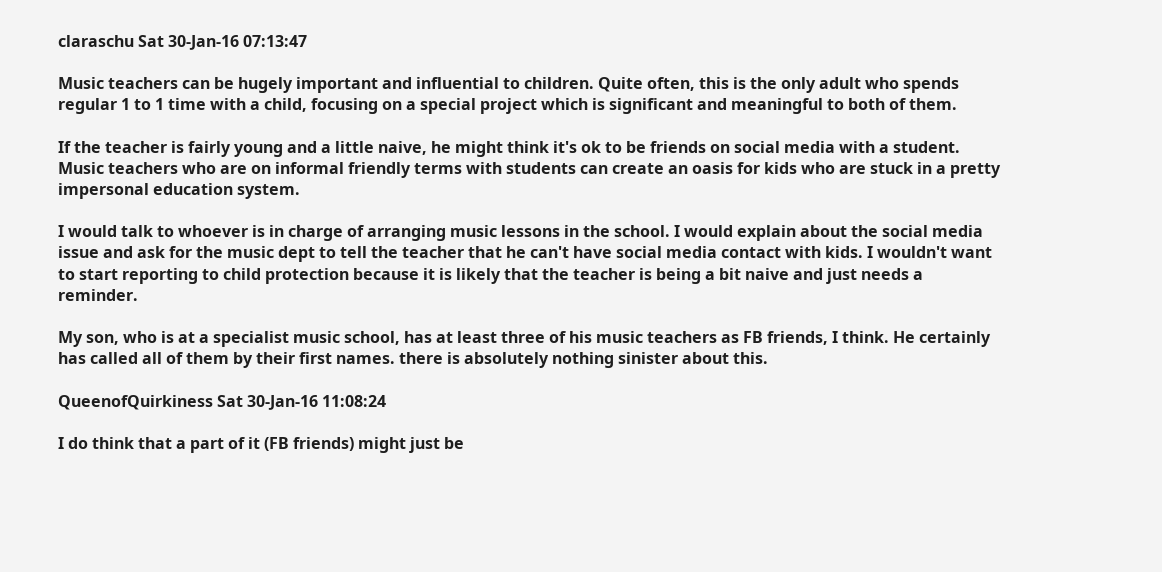claraschu Sat 30-Jan-16 07:13:47

Music teachers can be hugely important and influential to children. Quite often, this is the only adult who spends regular 1 to 1 time with a child, focusing on a special project which is significant and meaningful to both of them.

If the teacher is fairly young and a little naive, he might think it's ok to be friends on social media with a student. Music teachers who are on informal friendly terms with students can create an oasis for kids who are stuck in a pretty impersonal education system.

I would talk to whoever is in charge of arranging music lessons in the school. I would explain about the social media issue and ask for the music dept to tell the teacher that he can't have social media contact with kids. I wouldn't want to start reporting to child protection because it is likely that the teacher is being a bit naive and just needs a reminder.

My son, who is at a specialist music school, has at least three of his music teachers as FB friends, I think. He certainly has called all of them by their first names. there is absolutely nothing sinister about this.

QueenofQuirkiness Sat 30-Jan-16 11:08:24

I do think that a part of it (FB friends) might just be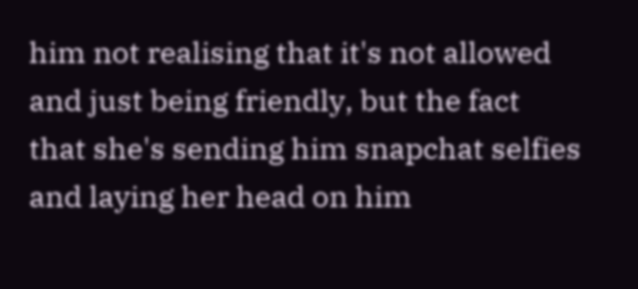him not realising that it's not allowed and just being friendly, but the fact that she's sending him snapchat selfies and laying her head on him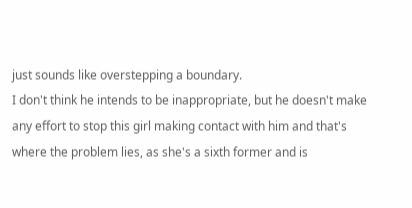just sounds like overstepping a boundary.
I don't think he intends to be inappropriate, but he doesn't make any effort to stop this girl making contact with him and that's where the problem lies, as she's a sixth former and is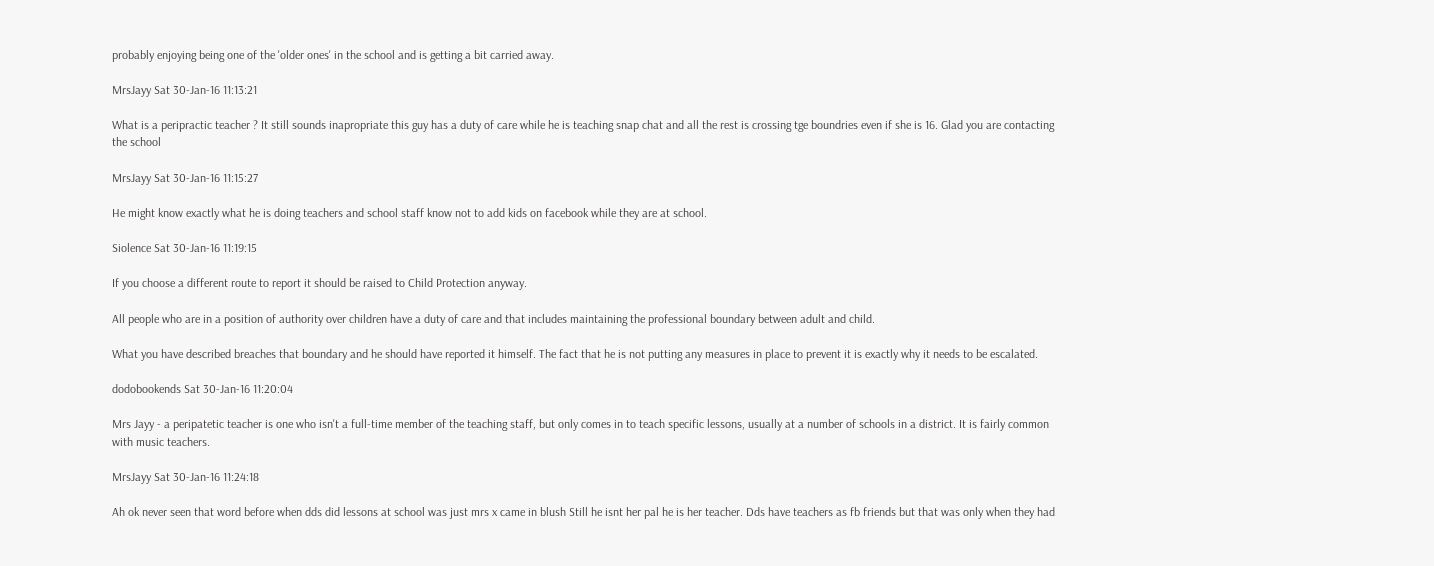probably enjoying being one of the 'older ones' in the school and is getting a bit carried away.

MrsJayy Sat 30-Jan-16 11:13:21

What is a peripractic teacher ? It still sounds inapropriate this guy has a duty of care while he is teaching snap chat and all the rest is crossing tge boundries even if she is 16. Glad you are contacting the school

MrsJayy Sat 30-Jan-16 11:15:27

He might know exactly what he is doing teachers and school staff know not to add kids on facebook while they are at school.

Siolence Sat 30-Jan-16 11:19:15

If you choose a different route to report it should be raised to Child Protection anyway.

All people who are in a position of authority over children have a duty of care and that includes maintaining the professional boundary between adult and child.

What you have described breaches that boundary and he should have reported it himself. The fact that he is not putting any measures in place to prevent it is exactly why it needs to be escalated.

dodobookends Sat 30-Jan-16 11:20:04

Mrs Jayy - a peripatetic teacher is one who isn't a full-time member of the teaching staff, but only comes in to teach specific lessons, usually at a number of schools in a district. It is fairly common with music teachers.

MrsJayy Sat 30-Jan-16 11:24:18

Ah ok never seen that word before when dds did lessons at school was just mrs x came in blush Still he isnt her pal he is her teacher. Dds have teachers as fb friends but that was only when they had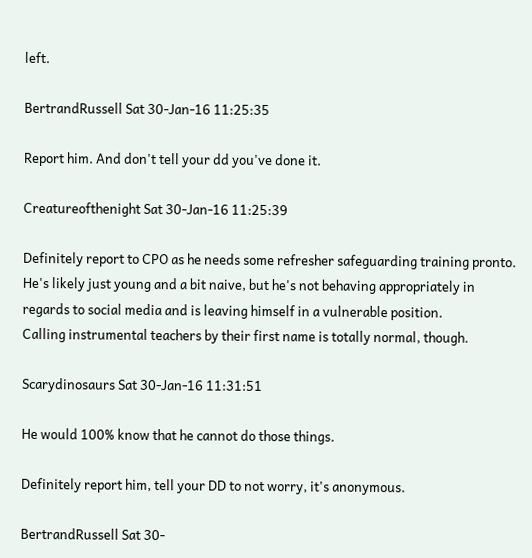left.

BertrandRussell Sat 30-Jan-16 11:25:35

Report him. And don't tell your dd you've done it.

Creatureofthenight Sat 30-Jan-16 11:25:39

Definitely report to CPO as he needs some refresher safeguarding training pronto.
He's likely just young and a bit naive, but he's not behaving appropriately in regards to social media and is leaving himself in a vulnerable position.
Calling instrumental teachers by their first name is totally normal, though.

Scarydinosaurs Sat 30-Jan-16 11:31:51

He would 100% know that he cannot do those things.

Definitely report him, tell your DD to not worry, it's anonymous.

BertrandRussell Sat 30-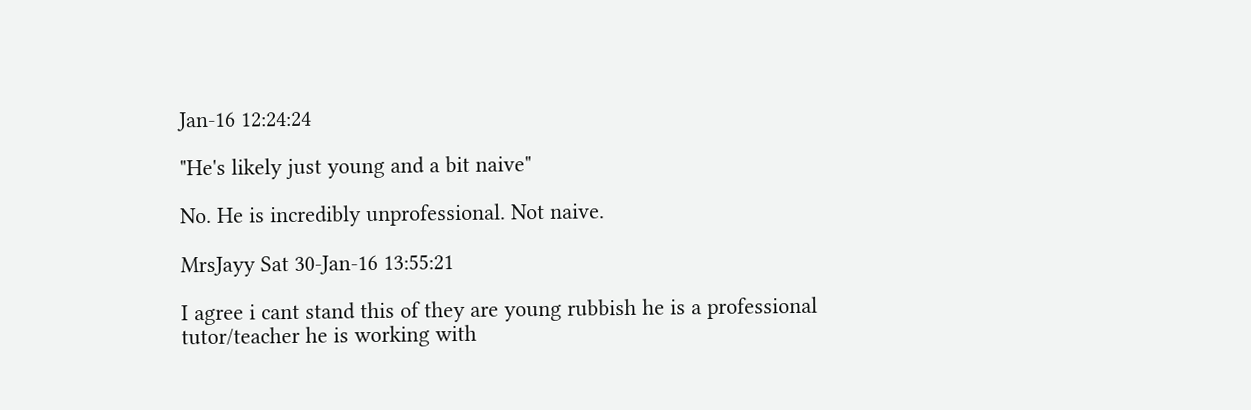Jan-16 12:24:24

"He's likely just young and a bit naive"

No. He is incredibly unprofessional. Not naive.

MrsJayy Sat 30-Jan-16 13:55:21

I agree i cant stand this of they are young rubbish he is a professional tutor/teacher he is working with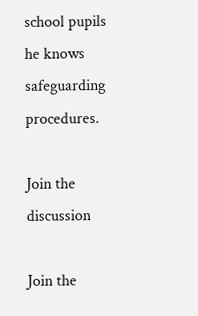school pupils he knows safeguarding procedures.

Join the discussion

Join the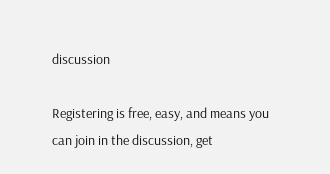discussion

Registering is free, easy, and means you can join in the discussion, get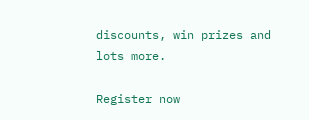discounts, win prizes and lots more.

Register now